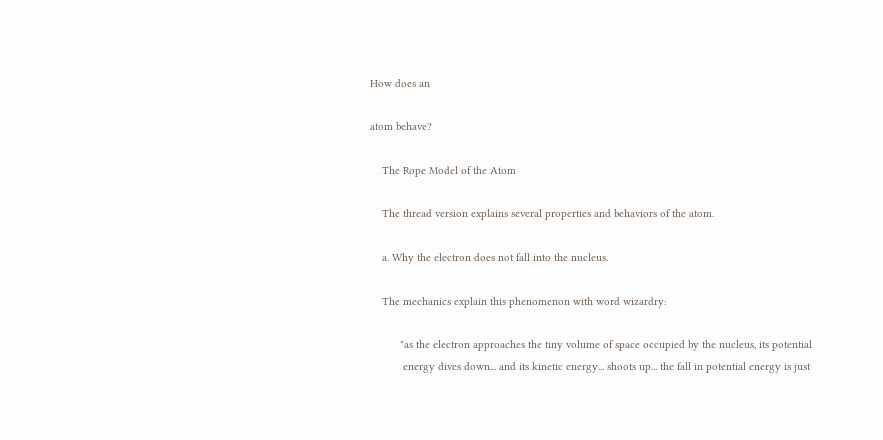How does an

atom behave?

    The Rope Model of the Atom

    The thread version explains several properties and behaviors of the atom.

    a. Why the electron does not fall into the nucleus.

    The mechanics explain this phenomenon with word wizardry:

          "as the electron approaches the tiny volume of space occupied by the nucleus, its potential
           energy dives down... and its kinetic energy... shoots up... the fall in potential energy is just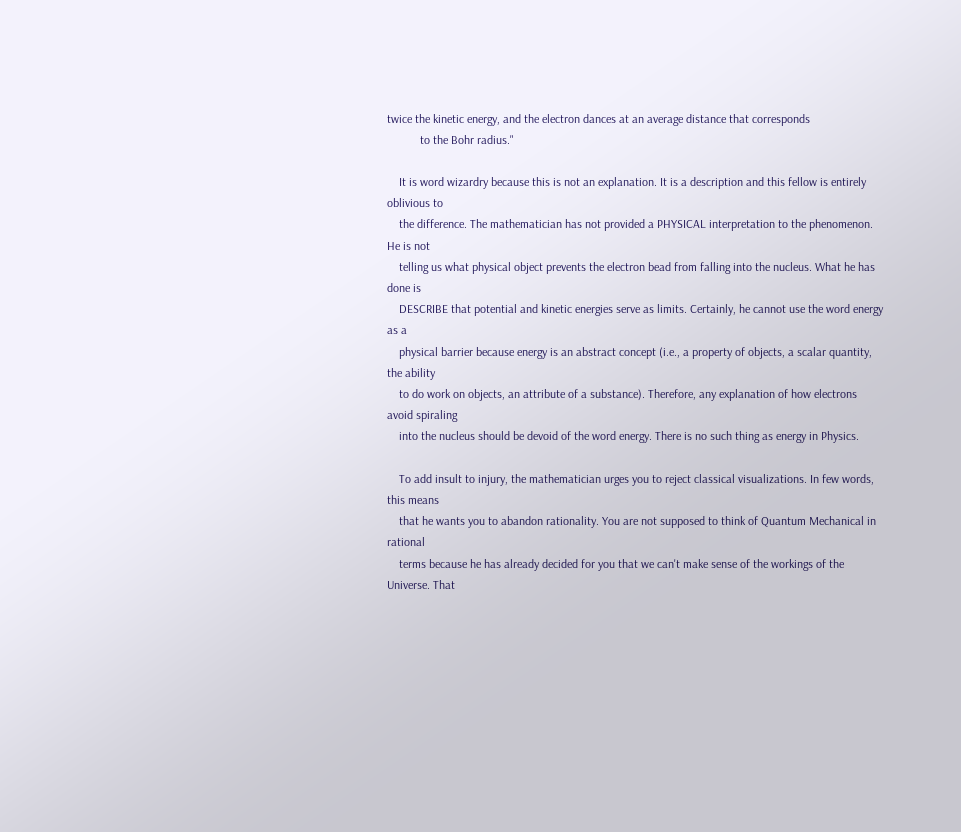twice the kinetic energy, and the electron dances at an average distance that corresponds
           to the Bohr radius."

    It is word wizardry because this is not an explanation. It is a description and this fellow is entirely oblivious to
    the difference. The mathematician has not provided a PHYSICAL interpretation to the phenomenon. He is not
    telling us what physical object prevents the electron bead from falling into the nucleus. What he has done is
    DESCRIBE that potential and kinetic energies serve as limits. Certainly, he cannot use the word energy as a
    physical barrier because energy is an abstract concept (i.e., a property of objects, a scalar quantity, the ability
    to do work on objects, an attribute of a substance). Therefore, any explanation of how electrons avoid spiraling
    into the nucleus should be devoid of the word energy. There is no such thing as energy in Physics.

    To add insult to injury, the mathematician urges you to reject classical visualizations. In few words, this means
    that he wants you to abandon rationality. You are not supposed to think of Quantum Mechanical in rational
    terms because he has already decided for you that we can't make sense of the workings of the Universe. That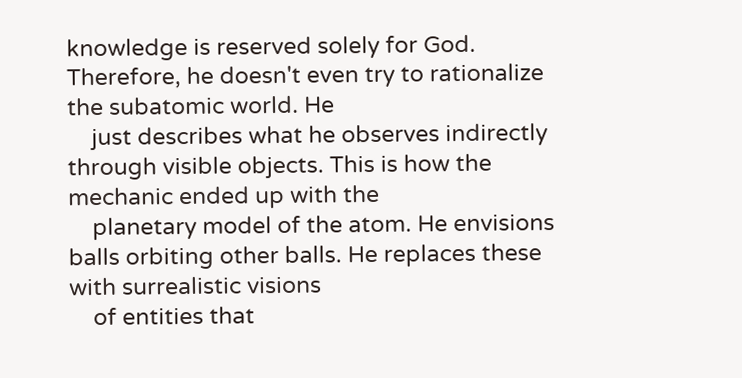knowledge is reserved solely for God. Therefore, he doesn't even try to rationalize the subatomic world. He
    just describes what he observes indirectly through visible objects. This is how the mechanic ended up with the
    planetary model of the atom. He envisions balls orbiting other balls. He replaces these with surrealistic visions
    of entities that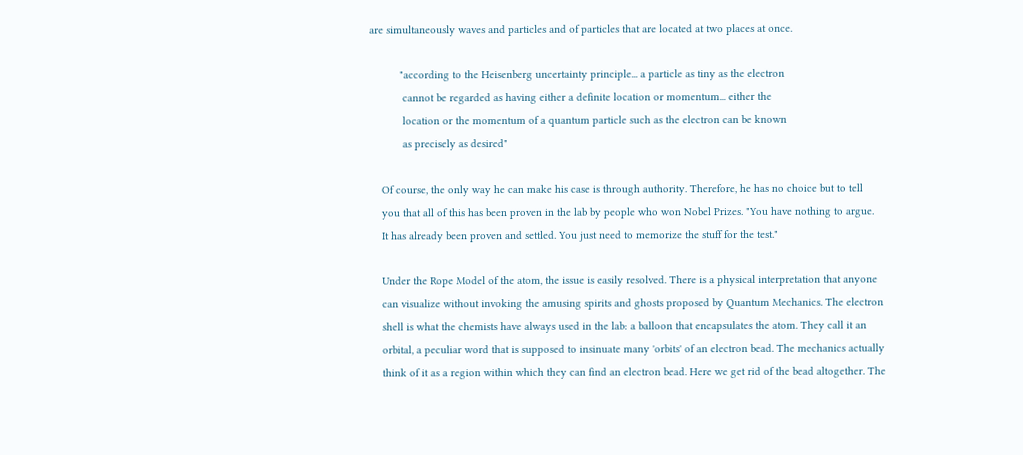are simultaneously waves and particles and of particles that are located at two places at once.

          "according to the Heisenberg uncertainty principle... a particle as tiny as the electron
           cannot be regarded as having either a definite location or momentum... either the
           location or the momentum of a quantum particle such as the electron can be known
           as precisely as desired"

    Of course, the only way he can make his case is through authority. Therefore, he has no choice but to tell
    you that all of this has been proven in the lab by people who won Nobel Prizes. "You have nothing to argue.
    It has already been proven and settled. You just need to memorize the stuff for the test."

    Under the Rope Model of the atom, the issue is easily resolved. There is a physical interpretation that anyone
    can visualize without invoking the amusing spirits and ghosts proposed by Quantum Mechanics. The electron
    shell is what the chemists have always used in the lab: a balloon that encapsulates the atom. They call it an
    orbital, a peculiar word that is supposed to insinuate many 'orbits' of an electron bead. The mechanics actually
    think of it as a region within which they can find an electron bead. Here we get rid of the bead altogether. The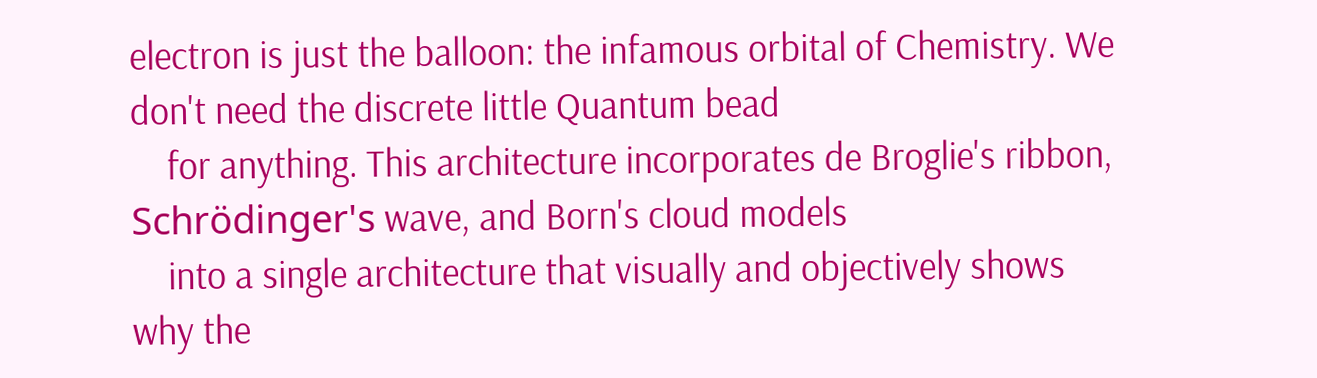electron is just the balloon: the infamous orbital of Chemistry. We don't need the discrete little Quantum bead
    for anything. This architecture incorporates de Broglie's ribbon, Schrödinger's wave, and Born's cloud models
    into a single architecture that visually and objectively shows why the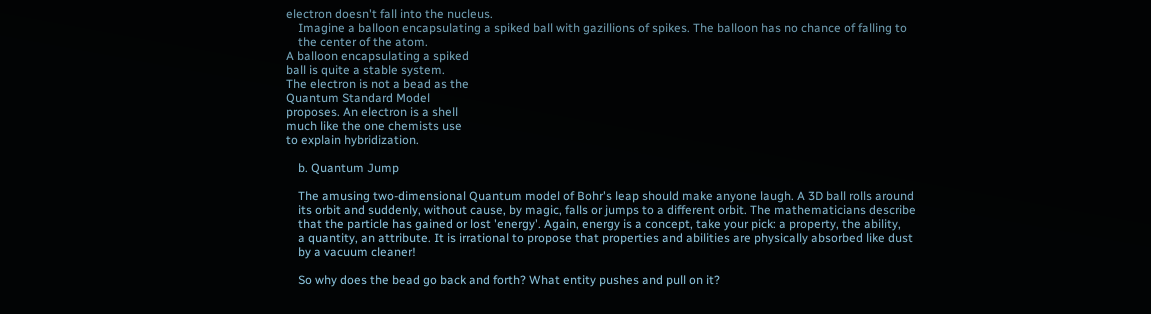electron doesn't fall into the nucleus.
    Imagine a balloon encapsulating a spiked ball with gazillions of spikes. The balloon has no chance of falling to
    the center of the atom.
A balloon encapsulating a spiked
ball is quite a stable system.
The electron is not a bead as the
Quantum Standard Model
proposes. An electron is a shell
much like the one chemists use
to explain hybridization.

    b. Quantum Jump

    The amusing two-dimensional Quantum model of Bohr's leap should make anyone laugh. A 3D ball rolls around
    its orbit and suddenly, without cause, by magic, falls or jumps to a different orbit. The mathematicians describe
    that the particle has gained or lost 'energy'. Again, energy is a concept, take your pick: a property, the ability,
    a quantity, an attribute. It is irrational to propose that properties and abilities are physically absorbed like dust
    by a vacuum cleaner!

    So why does the bead go back and forth? What entity pushes and pull on it?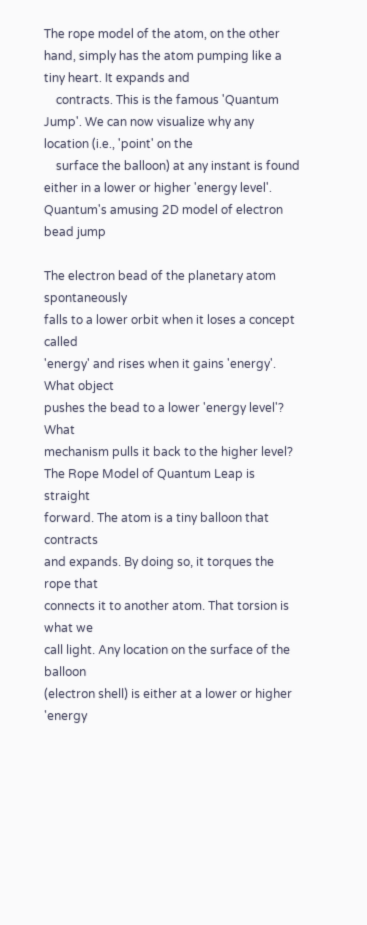The rope model of the atom, on the other hand, simply has the atom pumping like a tiny heart. It expands and
    contracts. This is the famous 'Quantum Jump'. We can now visualize why any location (i.e., 'point' on the
    surface the balloon) at any instant is found either in a lower or higher 'energy level'.
Quantum's amusing 2D model of electron bead jump

The electron bead of the planetary atom spontaneously
falls to a lower orbit when it loses a concept called
'energy' and rises when it gains 'energy'. What object
pushes the bead to a lower 'energy level'? What
mechanism pulls it back to the higher level?
The Rope Model of Quantum Leap is straight
forward. The atom is a tiny balloon that contracts
and expands. By doing so, it torques the rope that
connects it to another atom. That torsion is what we
call light. Any location on the surface of the balloon
(electron shell) is either at a lower or higher 'energy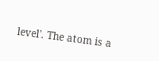level'. The atom is a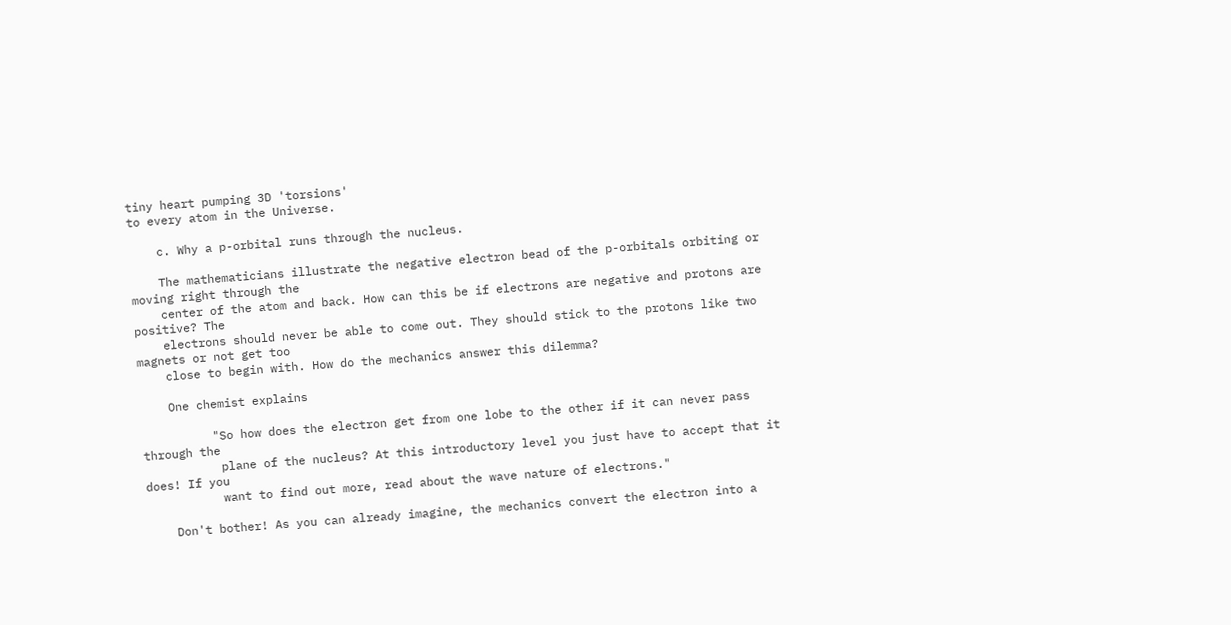tiny heart pumping 3D 'torsions'
to every atom in the Universe.

    c. Why a p-orbital runs through the nucleus.

    The mathematicians illustrate the negative electron bead of the p-orbitals orbiting or moving right through the
    center of the atom and back. How can this be if electrons are negative and protons are positive? The
    electrons should never be able to come out. They should stick to the protons like two magnets or not get too
    close to begin with. How do the mechanics answer this dilemma?

    One chemist explains

          "So how does the electron get from one lobe to the other if it can never pass through the
           plane of the nucleus? At this introductory level you just have to accept that it does! If you
           want to find out more, read about the wave nature of electrons."

    Don't bother! As you can already imagine, the mechanics convert the electron into a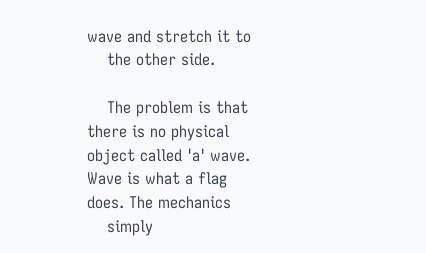wave and stretch it to
    the other side.

    The problem is that there is no physical object called 'a' wave. Wave is what a flag does. The mechanics
    simply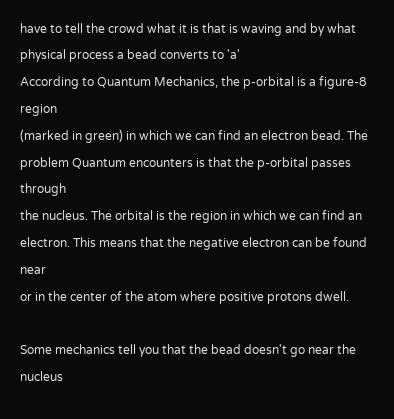have to tell the crowd what it is that is waving and by what physical process a bead converts to 'a'
According to Quantum Mechanics, the p-orbital is a figure-8 region
(marked in green) in which we can find an electron bead. The
problem Quantum encounters is that the p-orbital passes through
the nucleus. The orbital is the region in which we can find an
electron. This means that the negative electron can be found near
or in the center of the atom where positive protons dwell.

Some mechanics tell you that the bead doesn't go near the nucleus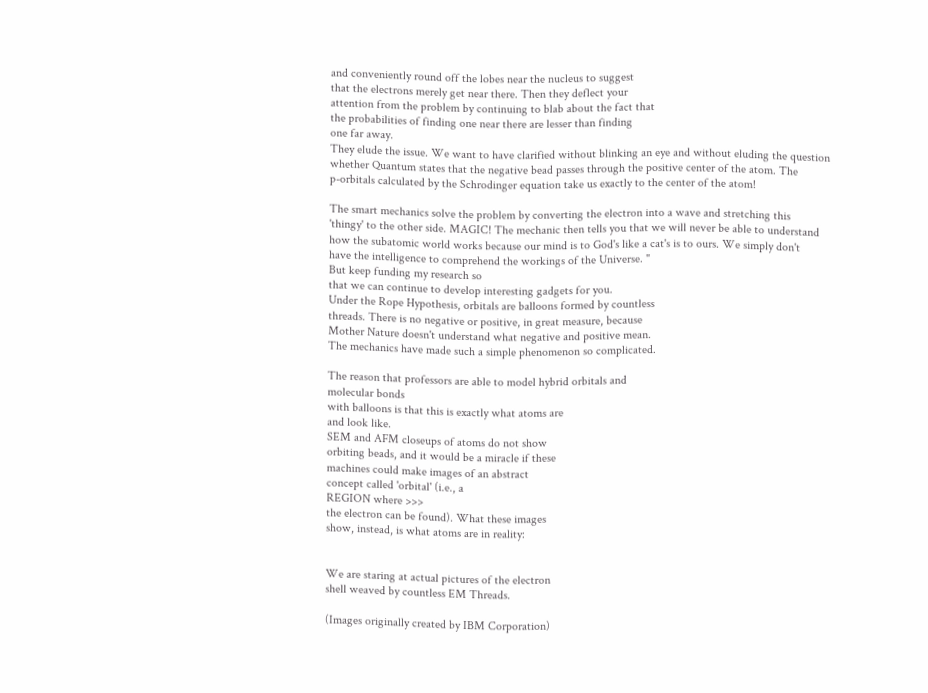and conveniently round off the lobes near the nucleus to suggest
that the electrons merely get near there. Then they deflect your
attention from the problem by continuing to blab about the fact that
the probabilities of finding one near there are lesser than finding
one far away.
They elude the issue. We want to have clarified without blinking an eye and without eluding the question
whether Quantum states that the negative bead passes through the positive center of the atom. The
p-orbitals calculated by the Schrodinger equation take us exactly to the center of the atom!

The smart mechanics solve the problem by converting the electron into a wave and stretching this
'thingy' to the other side. MAGIC! The mechanic then tells you that we will never be able to understand
how the subatomic world works because our mind is to God's like a cat's is to ours. We simply don't
have the intelligence to comprehend the workings of the Universe. "
But keep funding my research so
that we can continue to develop interesting gadgets for you.
Under the Rope Hypothesis, orbitals are balloons formed by countless
threads. There is no negative or positive, in great measure, because
Mother Nature doesn't understand what negative and positive mean.
The mechanics have made such a simple phenomenon so complicated.

The reason that professors are able to model hybrid orbitals and
molecular bonds
with balloons is that this is exactly what atoms are
and look like.
SEM and AFM closeups of atoms do not show
orbiting beads, and it would be a miracle if these
machines could make images of an abstract
concept called 'orbital' (i.e., a
REGION where >>>
the electron can be found). What these images
show, instead, is what atoms are in reality:


We are staring at actual pictures of the electron
shell weaved by countless EM Threads.

(Images originally created by IBM Corporation)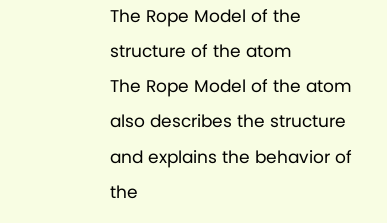The Rope Model of the structure of the atom
The Rope Model of the atom also describes the structure
and explains the behavior of the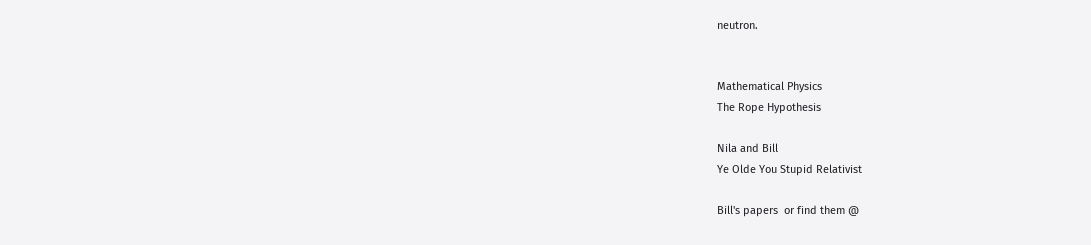neutron.


Mathematical Physics
The Rope Hypothesis

Nila and Bill
Ye Olde You Stupid Relativist

Bill's papers  or find them @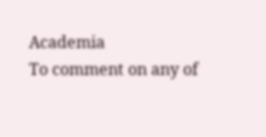Academia
To comment on any of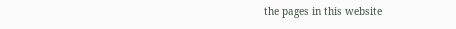the pages in this website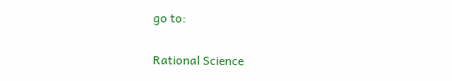go to:

Rational Science